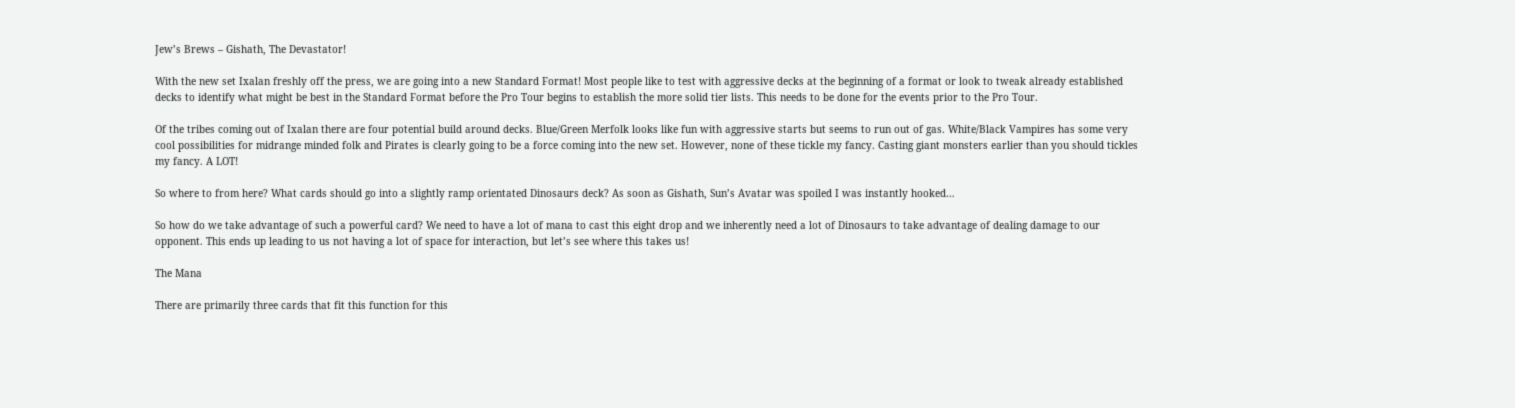Jew’s Brews – Gishath, The Devastator!

With the new set Ixalan freshly off the press, we are going into a new Standard Format! Most people like to test with aggressive decks at the beginning of a format or look to tweak already established decks to identify what might be best in the Standard Format before the Pro Tour begins to establish the more solid tier lists. This needs to be done for the events prior to the Pro Tour.

Of the tribes coming out of Ixalan there are four potential build around decks. Blue/Green Merfolk looks like fun with aggressive starts but seems to run out of gas. White/Black Vampires has some very cool possibilities for midrange minded folk and Pirates is clearly going to be a force coming into the new set. However, none of these tickle my fancy. Casting giant monsters earlier than you should tickles my fancy. A LOT!

So where to from here? What cards should go into a slightly ramp orientated Dinosaurs deck? As soon as Gishath, Sun’s Avatar was spoiled I was instantly hooked…

So how do we take advantage of such a powerful card? We need to have a lot of mana to cast this eight drop and we inherently need a lot of Dinosaurs to take advantage of dealing damage to our opponent. This ends up leading to us not having a lot of space for interaction, but let’s see where this takes us!

The Mana

There are primarily three cards that fit this function for this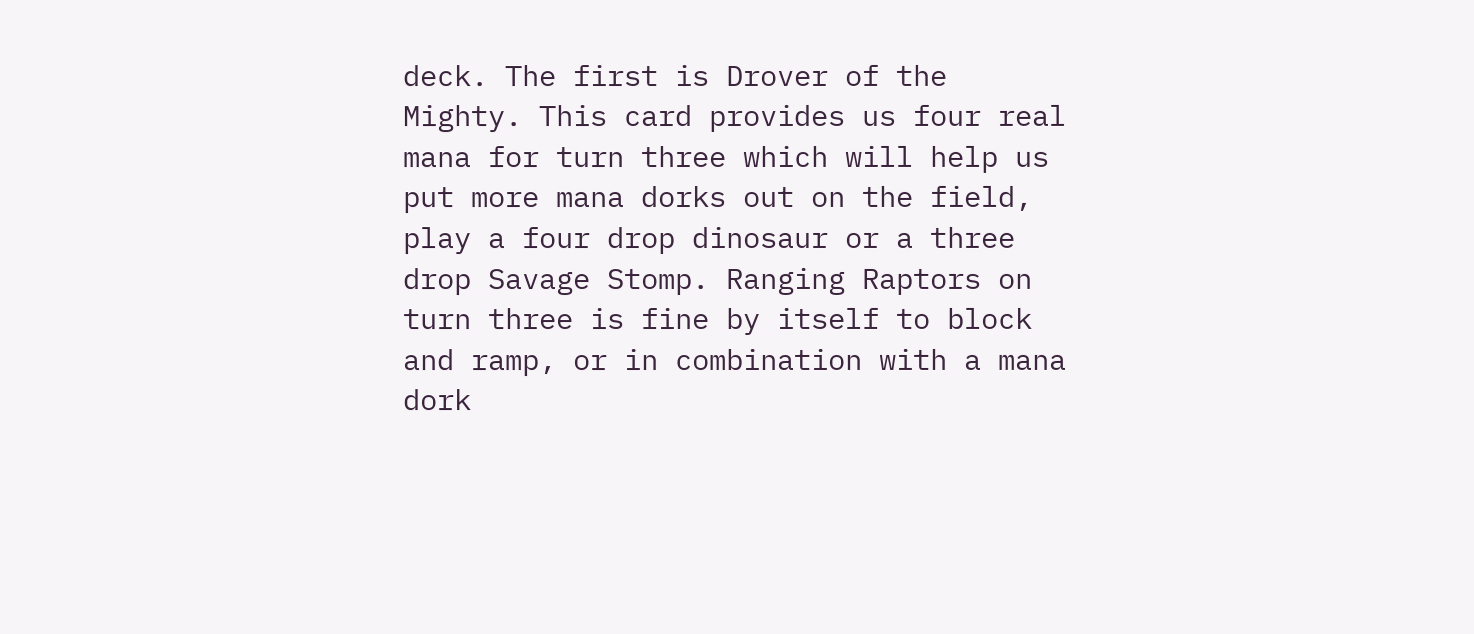deck. The first is Drover of the Mighty. This card provides us four real mana for turn three which will help us put more mana dorks out on the field, play a four drop dinosaur or a three drop Savage Stomp. Ranging Raptors on turn three is fine by itself to block and ramp, or in combination with a mana dork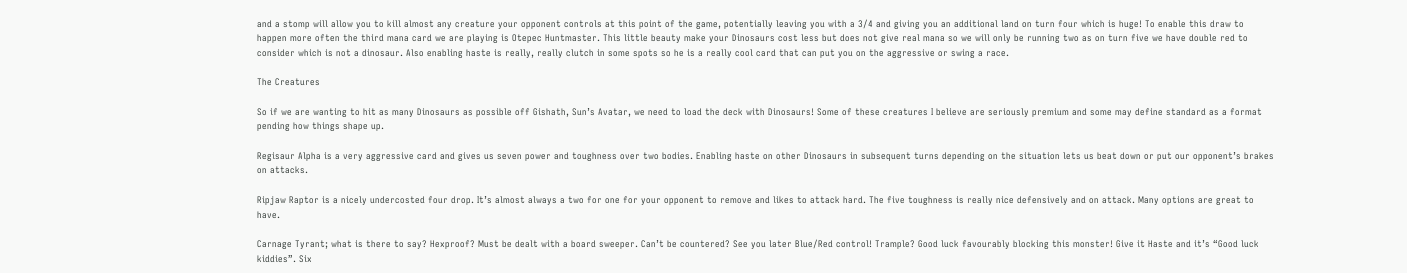and a stomp will allow you to kill almost any creature your opponent controls at this point of the game, potentially leaving you with a 3/4 and giving you an additional land on turn four which is huge! To enable this draw to happen more often the third mana card we are playing is Otepec Huntmaster. This little beauty make your Dinosaurs cost less but does not give real mana so we will only be running two as on turn five we have double red to consider which is not a dinosaur. Also enabling haste is really, really clutch in some spots so he is a really cool card that can put you on the aggressive or swing a race.

The Creatures

So if we are wanting to hit as many Dinosaurs as possible off Gishath, Sun’s Avatar, we need to load the deck with Dinosaurs! Some of these creatures I believe are seriously premium and some may define standard as a format pending how things shape up.

Regisaur Alpha is a very aggressive card and gives us seven power and toughness over two bodies. Enabling haste on other Dinosaurs in subsequent turns depending on the situation lets us beat down or put our opponent’s brakes on attacks.

Ripjaw Raptor is a nicely undercosted four drop. It’s almost always a two for one for your opponent to remove and likes to attack hard. The five toughness is really nice defensively and on attack. Many options are great to have.

Carnage Tyrant; what is there to say? Hexproof? Must be dealt with a board sweeper. Can’t be countered? See you later Blue/Red control! Trample? Good luck favourably blocking this monster! Give it Haste and it’s “Good luck kiddies”. Six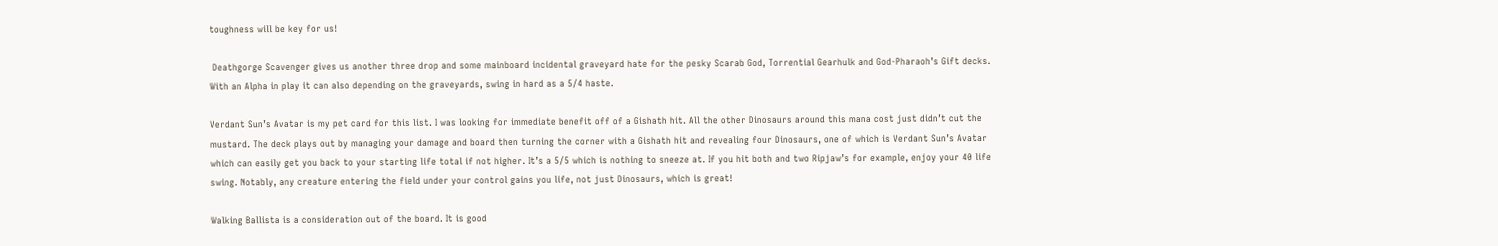toughness will be key for us!

 Deathgorge Scavenger gives us another three drop and some mainboard incidental graveyard hate for the pesky Scarab God, Torrential Gearhulk and God-Pharaoh’s Gift decks. With an Alpha in play it can also depending on the graveyards, swing in hard as a 5/4 haste.

Verdant Sun’s Avatar is my pet card for this list. I was looking for immediate benefit off of a Gishath hit. All the other Dinosaurs around this mana cost just didn’t cut the mustard. The deck plays out by managing your damage and board then turning the corner with a Gishath hit and revealing four Dinosaurs, one of which is Verdant Sun’s Avatar which can easily get you back to your starting life total if not higher. It’s a 5/5 which is nothing to sneeze at. If you hit both and two Ripjaw’s for example, enjoy your 40 life swing. Notably, any creature entering the field under your control gains you life, not just Dinosaurs, which is great!

Walking Ballista is a consideration out of the board. It is good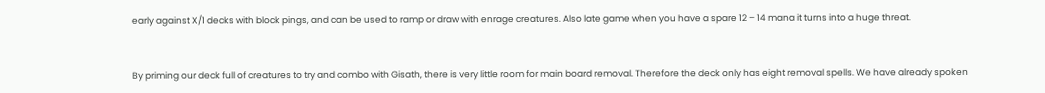early against X/1 decks with block pings, and can be used to ramp or draw with enrage creatures. Also late game when you have a spare 12 – 14 mana it turns into a huge threat.


By priming our deck full of creatures to try and combo with Gisath, there is very little room for main board removal. Therefore the deck only has eight removal spells. We have already spoken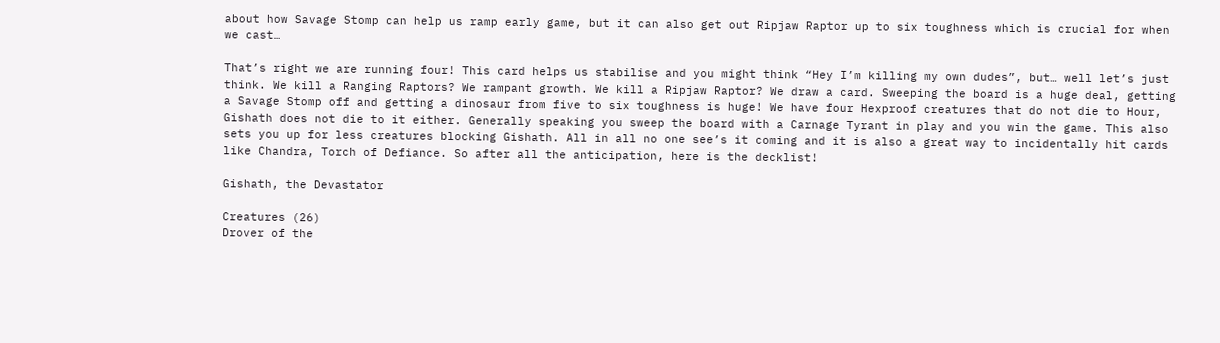about how Savage Stomp can help us ramp early game, but it can also get out Ripjaw Raptor up to six toughness which is crucial for when we cast…

That’s right we are running four! This card helps us stabilise and you might think “Hey I’m killing my own dudes”, but… well let’s just think. We kill a Ranging Raptors? We rampant growth. We kill a Ripjaw Raptor? We draw a card. Sweeping the board is a huge deal, getting a Savage Stomp off and getting a dinosaur from five to six toughness is huge! We have four Hexproof creatures that do not die to Hour, Gishath does not die to it either. Generally speaking you sweep the board with a Carnage Tyrant in play and you win the game. This also sets you up for less creatures blocking Gishath. All in all no one see’s it coming and it is also a great way to incidentally hit cards like Chandra, Torch of Defiance. So after all the anticipation, here is the decklist!

Gishath, the Devastator

Creatures (26)
Drover of the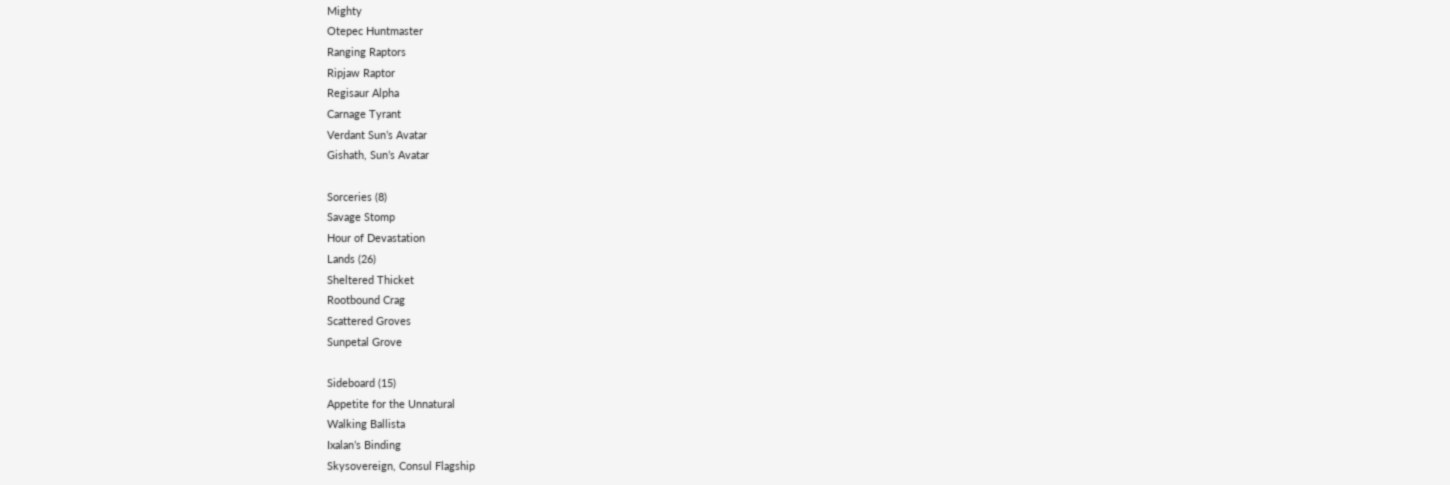Mighty
Otepec Huntmaster
Ranging Raptors
Ripjaw Raptor
Regisaur Alpha
Carnage Tyrant
Verdant Sun’s Avatar
Gishath, Sun’s Avatar

Sorceries (8)
Savage Stomp
Hour of Devastation
Lands (26)
Sheltered Thicket
Rootbound Crag
Scattered Groves
Sunpetal Grove

Sideboard (15)
Appetite for the Unnatural
Walking Ballista
Ixalan’s Binding
Skysovereign, Consul Flagship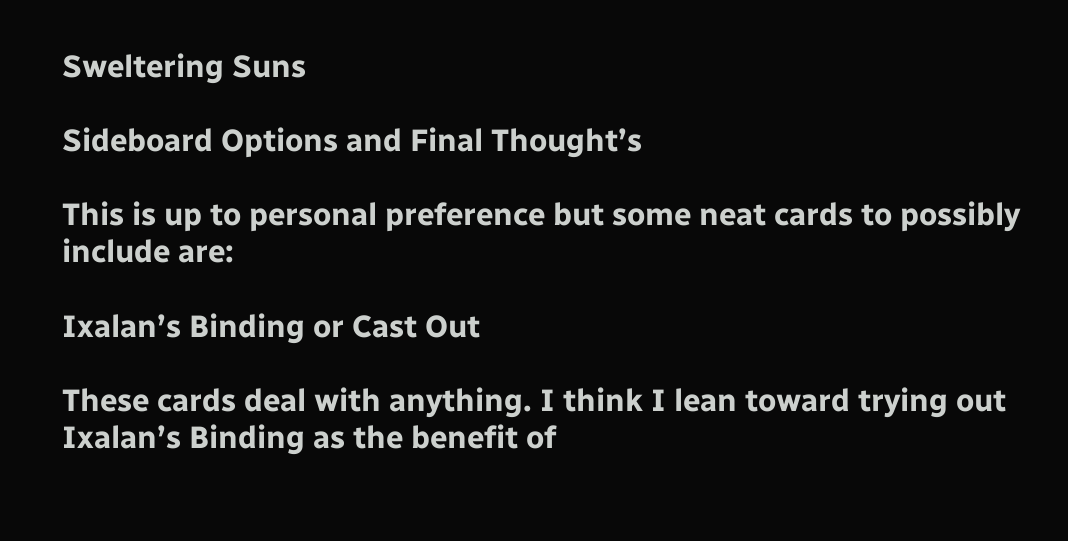Sweltering Suns

Sideboard Options and Final Thought’s

This is up to personal preference but some neat cards to possibly include are:

Ixalan’s Binding or Cast Out

These cards deal with anything. I think I lean toward trying out Ixalan’s Binding as the benefit of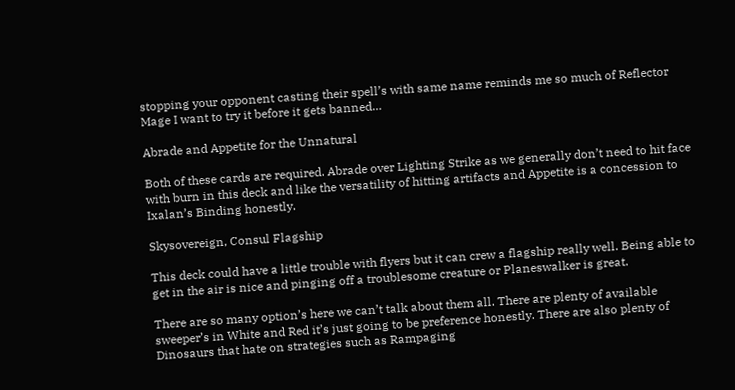stopping your opponent casting their spell’s with same name reminds me so much of Reflector Mage I want to try it before it gets banned…

Abrade and Appetite for the Unnatural

Both of these cards are required. Abrade over Lighting Strike as we generally don’t need to hit face with burn in this deck and like the versatility of hitting artifacts and Appetite is a concession to Ixalan’s Binding honestly.

Skysovereign, Consul Flagship

This deck could have a little trouble with flyers but it can crew a flagship really well. Being able to get in the air is nice and pinging off a troublesome creature or Planeswalker is great.

There are so many option’s here we can’t talk about them all. There are plenty of available sweeper’s in White and Red it’s just going to be preference honestly. There are also plenty of Dinosaurs that hate on strategies such as Rampaging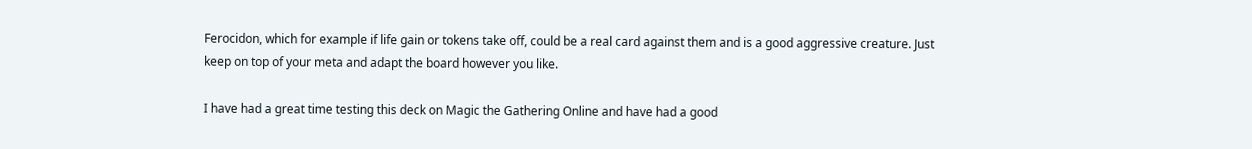Ferocidon, which for example if life gain or tokens take off, could be a real card against them and is a good aggressive creature. Just keep on top of your meta and adapt the board however you like.

I have had a great time testing this deck on Magic the Gathering Online and have had a good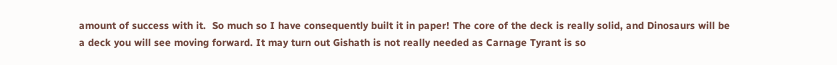amount of success with it.  So much so I have consequently built it in paper! The core of the deck is really solid, and Dinosaurs will be a deck you will see moving forward. It may turn out Gishath is not really needed as Carnage Tyrant is so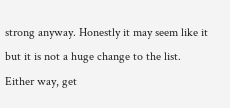strong anyway. Honestly it may seem like it but it is not a huge change to the list. Either way, get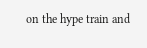on the hype train and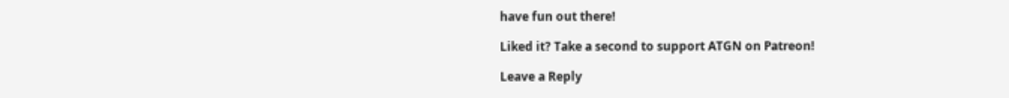have fun out there!

Liked it? Take a second to support ATGN on Patreon!

Leave a Reply